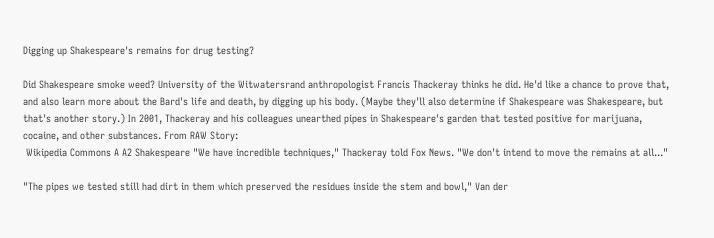Digging up Shakespeare's remains for drug testing?

Did Shakespeare smoke weed? University of the Witwatersrand anthropologist Francis Thackeray thinks he did. He'd like a chance to prove that, and also learn more about the Bard's life and death, by digging up his body. (Maybe they'll also determine if Shakespeare was Shakespeare, but that's another story.) In 2001, Thackeray and his colleagues unearthed pipes in Shakespeare's garden that tested positive for marijuana, cocaine, and other substances. From RAW Story:
 Wikipedia Commons A A2 Shakespeare "We have incredible techniques," Thackeray told Fox News. "We don't intend to move the remains at all..."

"The pipes we tested still had dirt in them which preserved the residues inside the stem and bowl," Van der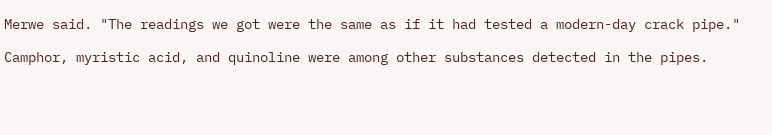Merwe said. "The readings we got were the same as if it had tested a modern-day crack pipe."

Camphor, myristic acid, and quinoline were among other substances detected in the pipes.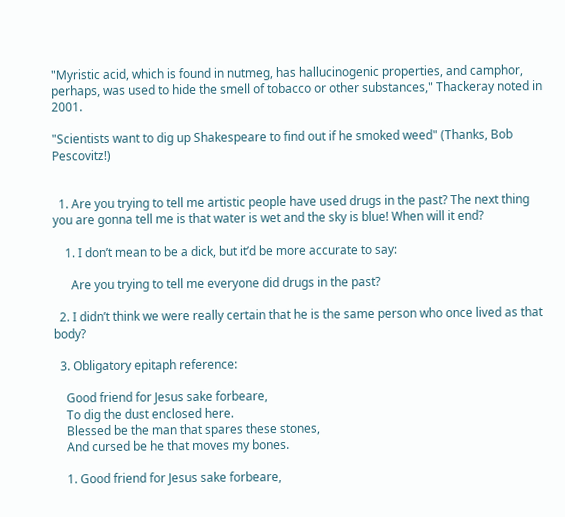"Myristic acid, which is found in nutmeg, has hallucinogenic properties, and camphor, perhaps, was used to hide the smell of tobacco or other substances," Thackeray noted in 2001.

"Scientists want to dig up Shakespeare to find out if he smoked weed" (Thanks, Bob Pescovitz!)


  1. Are you trying to tell me artistic people have used drugs in the past? The next thing you are gonna tell me is that water is wet and the sky is blue! When will it end?

    1. I don’t mean to be a dick, but it’d be more accurate to say:

      Are you trying to tell me everyone did drugs in the past?

  2. I didn’t think we were really certain that he is the same person who once lived as that body?

  3. Obligatory epitaph reference:

    Good friend for Jesus sake forbeare,
    To dig the dust enclosed here.
    Blessed be the man that spares these stones,
    And cursed be he that moves my bones.

    1. Good friend for Jesus sake forbeare,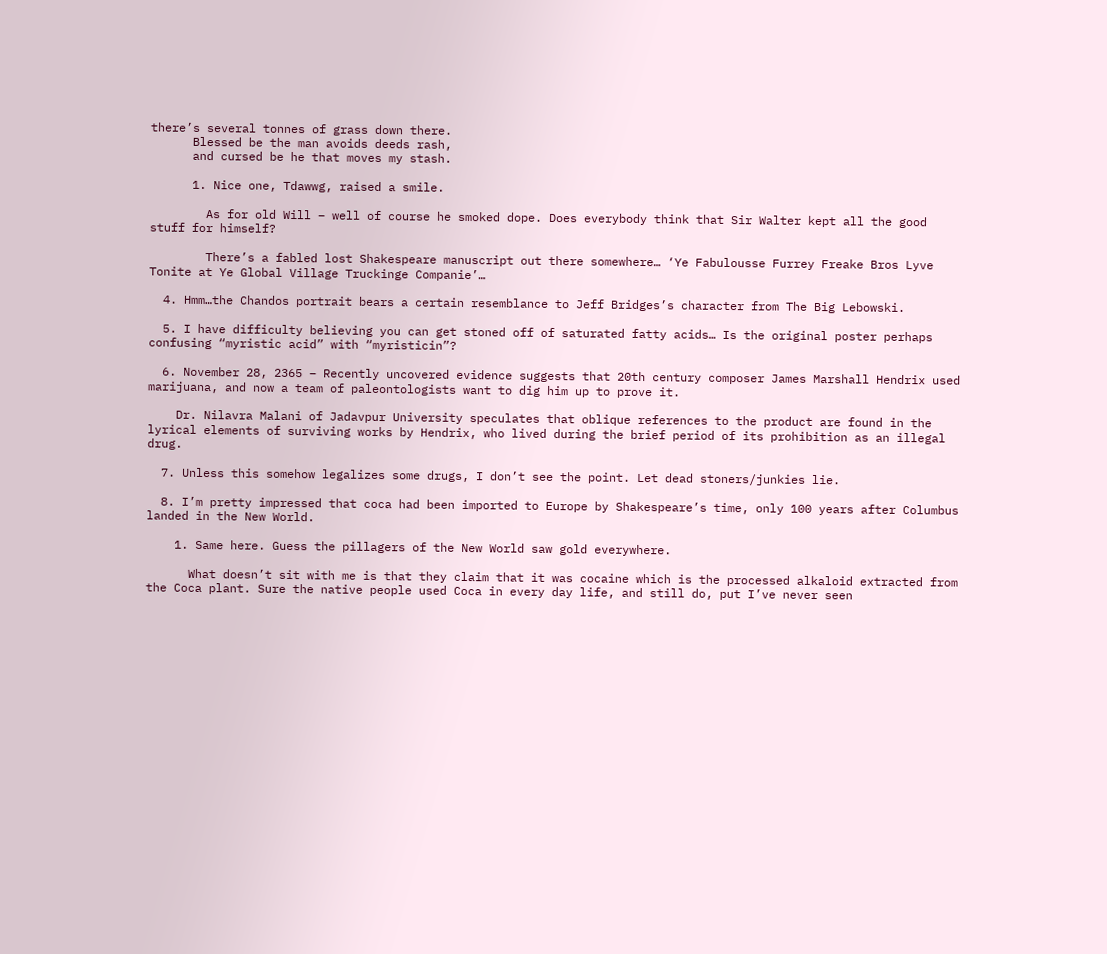there’s several tonnes of grass down there.
      Blessed be the man avoids deeds rash,
      and cursed be he that moves my stash.

      1. Nice one, Tdawwg, raised a smile.

        As for old Will – well of course he smoked dope. Does everybody think that Sir Walter kept all the good stuff for himself?

        There’s a fabled lost Shakespeare manuscript out there somewhere… ‘Ye Fabulousse Furrey Freake Bros Lyve Tonite at Ye Global Village Truckinge Companie’…

  4. Hmm…the Chandos portrait bears a certain resemblance to Jeff Bridges’s character from The Big Lebowski.

  5. I have difficulty believing you can get stoned off of saturated fatty acids… Is the original poster perhaps confusing “myristic acid” with “myristicin”?

  6. November 28, 2365 – Recently uncovered evidence suggests that 20th century composer James Marshall Hendrix used marijuana, and now a team of paleontologists want to dig him up to prove it.

    Dr. Nilavra Malani of Jadavpur University speculates that oblique references to the product are found in the lyrical elements of surviving works by Hendrix, who lived during the brief period of its prohibition as an illegal drug.

  7. Unless this somehow legalizes some drugs, I don’t see the point. Let dead stoners/junkies lie.

  8. I’m pretty impressed that coca had been imported to Europe by Shakespeare’s time, only 100 years after Columbus landed in the New World.

    1. Same here. Guess the pillagers of the New World saw gold everywhere.

      What doesn’t sit with me is that they claim that it was cocaine which is the processed alkaloid extracted from the Coca plant. Sure the native people used Coca in every day life, and still do, put I’ve never seen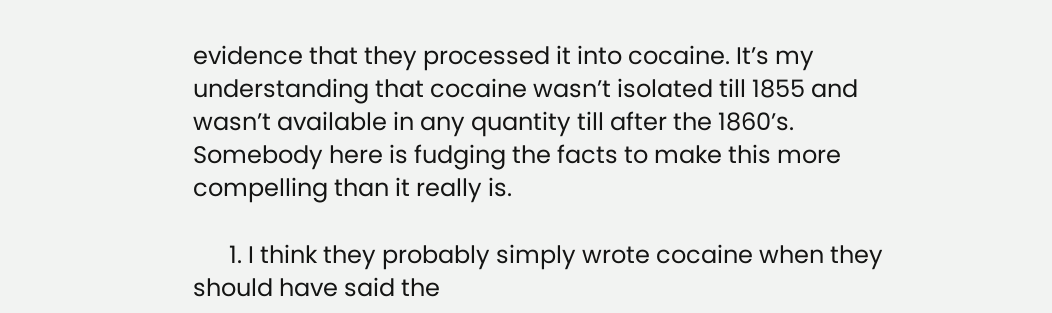evidence that they processed it into cocaine. It’s my understanding that cocaine wasn’t isolated till 1855 and wasn’t available in any quantity till after the 1860’s. Somebody here is fudging the facts to make this more compelling than it really is.

      1. I think they probably simply wrote cocaine when they should have said the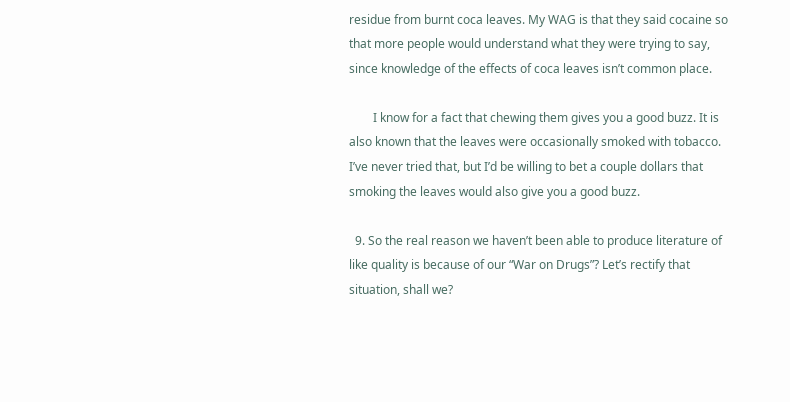residue from burnt coca leaves. My WAG is that they said cocaine so that more people would understand what they were trying to say, since knowledge of the effects of coca leaves isn’t common place.

        I know for a fact that chewing them gives you a good buzz. It is also known that the leaves were occasionally smoked with tobacco. I’ve never tried that, but I’d be willing to bet a couple dollars that smoking the leaves would also give you a good buzz.

  9. So the real reason we haven’t been able to produce literature of like quality is because of our “War on Drugs”? Let’s rectify that situation, shall we?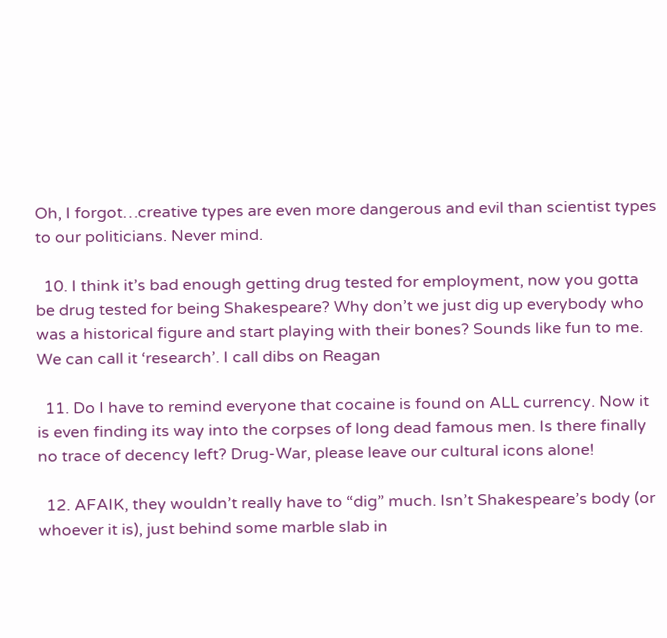Oh, I forgot…creative types are even more dangerous and evil than scientist types to our politicians. Never mind.

  10. I think it’s bad enough getting drug tested for employment, now you gotta be drug tested for being Shakespeare? Why don’t we just dig up everybody who was a historical figure and start playing with their bones? Sounds like fun to me. We can call it ‘research’. I call dibs on Reagan

  11. Do I have to remind everyone that cocaine is found on ALL currency. Now it is even finding its way into the corpses of long dead famous men. Is there finally no trace of decency left? Drug-War, please leave our cultural icons alone!

  12. AFAIK, they wouldn’t really have to “dig” much. Isn’t Shakespeare’s body (or whoever it is), just behind some marble slab in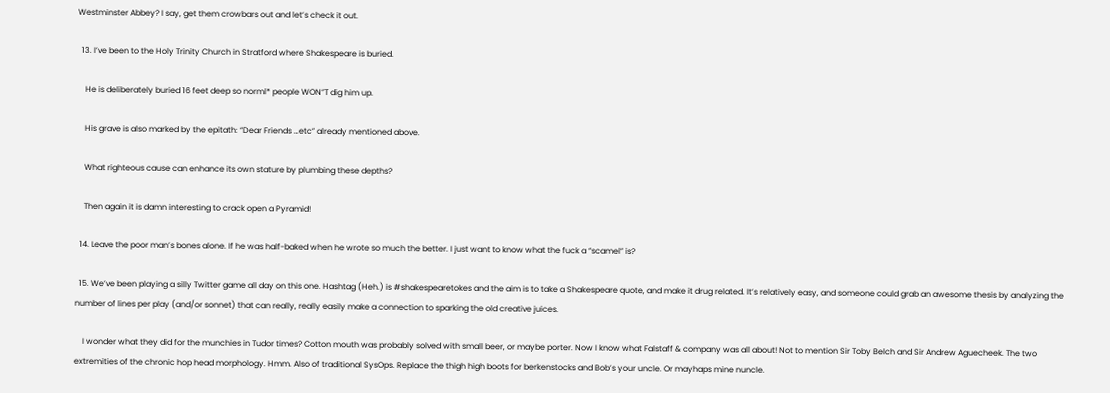Westminster Abbey? I say, get them crowbars out and let’s check it out.

  13. I’ve been to the Holy Trinity Church in Stratford where Shakespeare is buried.

    He is deliberately buried 16 feet deep so norml* people WON”T dig him up.

    His grave is also marked by the epitath: “Dear Friends …etc” already mentioned above.

    What righteous cause can enhance its own stature by plumbing these depths?

    Then again it is damn interesting to crack open a Pyramid!

  14. Leave the poor man’s bones alone. If he was half-baked when he wrote so much the better. I just want to know what the fuck a “scamel” is?

  15. We’ve been playing a silly Twitter game all day on this one. Hashtag (Heh.) is #shakespearetokes and the aim is to take a Shakespeare quote, and make it drug related. It’s relatively easy, and someone could grab an awesome thesis by analyzing the number of lines per play (and/or sonnet) that can really, really easily make a connection to sparking the old creative juices.

    I wonder what they did for the munchies in Tudor times? Cotton mouth was probably solved with small beer, or maybe porter. Now I know what Falstaff & company was all about! Not to mention Sir Toby Belch and Sir Andrew Aguecheek. The two extremities of the chronic hop head morphology. Hmm. Also of traditional SysOps. Replace the thigh high boots for berkenstocks and Bob’s your uncle. Or mayhaps mine nuncle.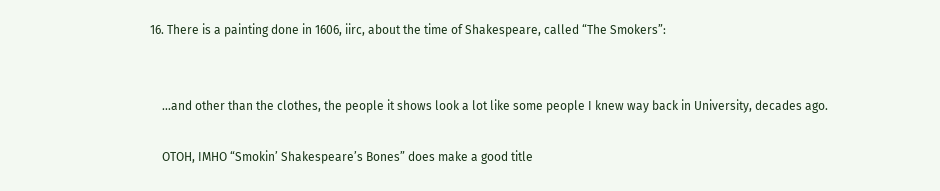16. There is a painting done in 1606, iirc, about the time of Shakespeare, called “The Smokers”:


    …and other than the clothes, the people it shows look a lot like some people I knew way back in University, decades ago.

    OTOH, IMHO “Smokin’ Shakespeare’s Bones” does make a good title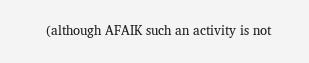(although AFAIK such an activity is not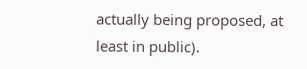actually being proposed, at least in public).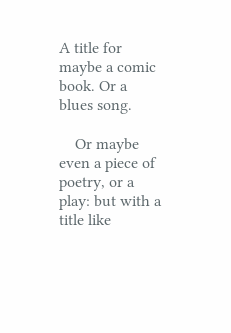A title for maybe a comic book. Or a blues song.

    Or maybe even a piece of poetry, or a play: but with a title like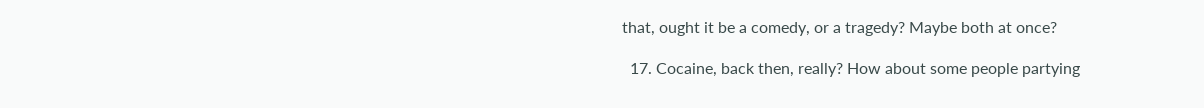that, ought it be a comedy, or a tragedy? Maybe both at once?

  17. Cocaine, back then, really? How about some people partying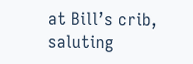at Bill’s crib, saluting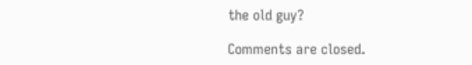the old guy?

Comments are closed.